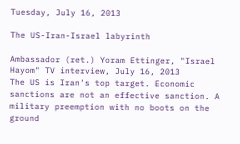Tuesday, July 16, 2013

The US-Iran-Israel labyrinth

Ambassador (ret.) Yoram Ettinger, "Israel Hayom" TV interview, July 16, 2013
The US is Iran's top target. Economic sanctions are not an effective sanction. A military preemption with no boots on the ground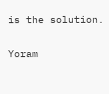is the solution.

Yoram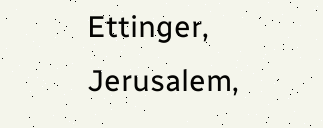Ettinger, Jerusalem,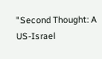"Second Thought: A US-Israel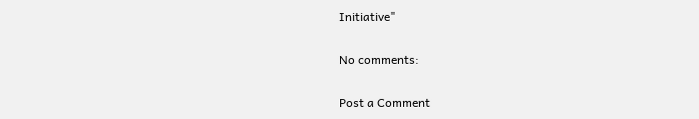Initiative"

No comments:

Post a Comment